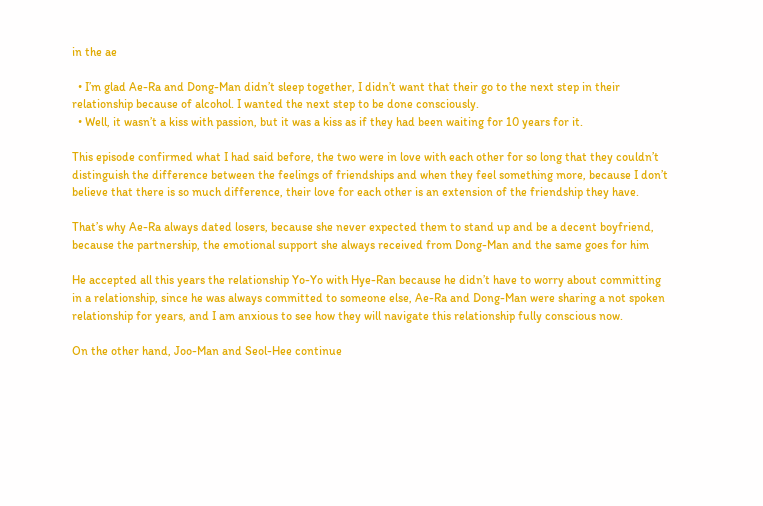in the ae

  • I’m glad Ae-Ra and Dong-Man didn’t sleep together, I didn’t want that their go to the next step in their relationship because of alcohol. I wanted the next step to be done consciously.
  • Well, it wasn’t a kiss with passion, but it was a kiss as if they had been waiting for 10 years for it.

This episode confirmed what I had said before, the two were in love with each other for so long that they couldn’t distinguish the difference between the feelings of friendships and when they feel something more, because I don’t believe that there is so much difference, their love for each other is an extension of the friendship they have.

That’s why Ae-Ra always dated losers, because she never expected them to stand up and be a decent boyfriend, because the partnership, the emotional support she always received from Dong-Man and the same goes for him

He accepted all this years the relationship Yo-Yo with Hye-Ran because he didn’t have to worry about committing in a relationship, since he was always committed to someone else, Ae-Ra and Dong-Man were sharing a not spoken relationship for years, and I am anxious to see how they will navigate this relationship fully conscious now.

On the other hand, Joo-Man and Seol-Hee continue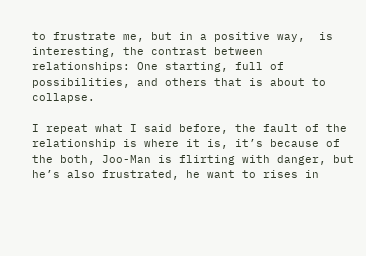to frustrate me, but in a positive way,  is interesting, the contrast between relationships: One starting, full of possibilities, and others that is about to collapse.

I repeat what I said before, the fault of the relationship is where it is, it’s because of the both, Joo-Man is flirting with danger, but he’s also frustrated, he want to rises in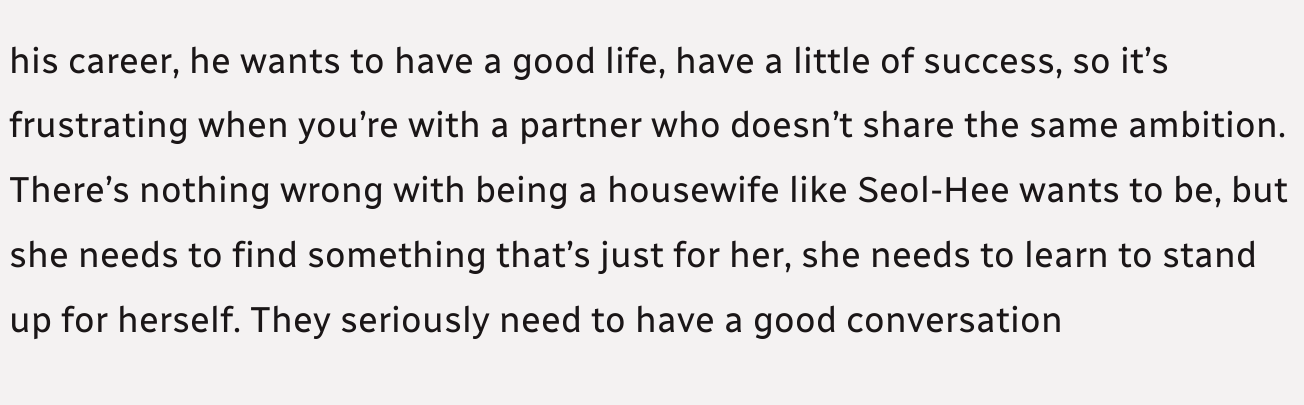his career, he wants to have a good life, have a little of success, so it’s frustrating when you’re with a partner who doesn’t share the same ambition. There’s nothing wrong with being a housewife like Seol-Hee wants to be, but she needs to find something that’s just for her, she needs to learn to stand up for herself. They seriously need to have a good conversation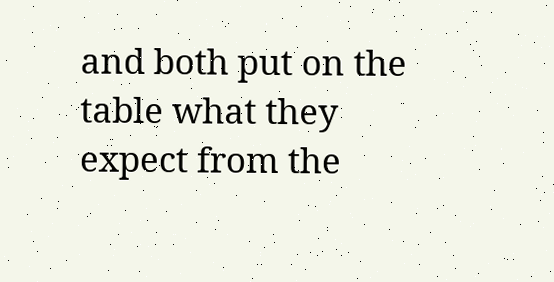and both put on the table what they expect from the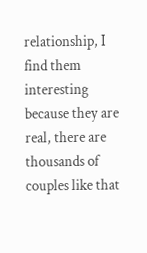relationship, I find them interesting because they are real, there are thousands of couples like that